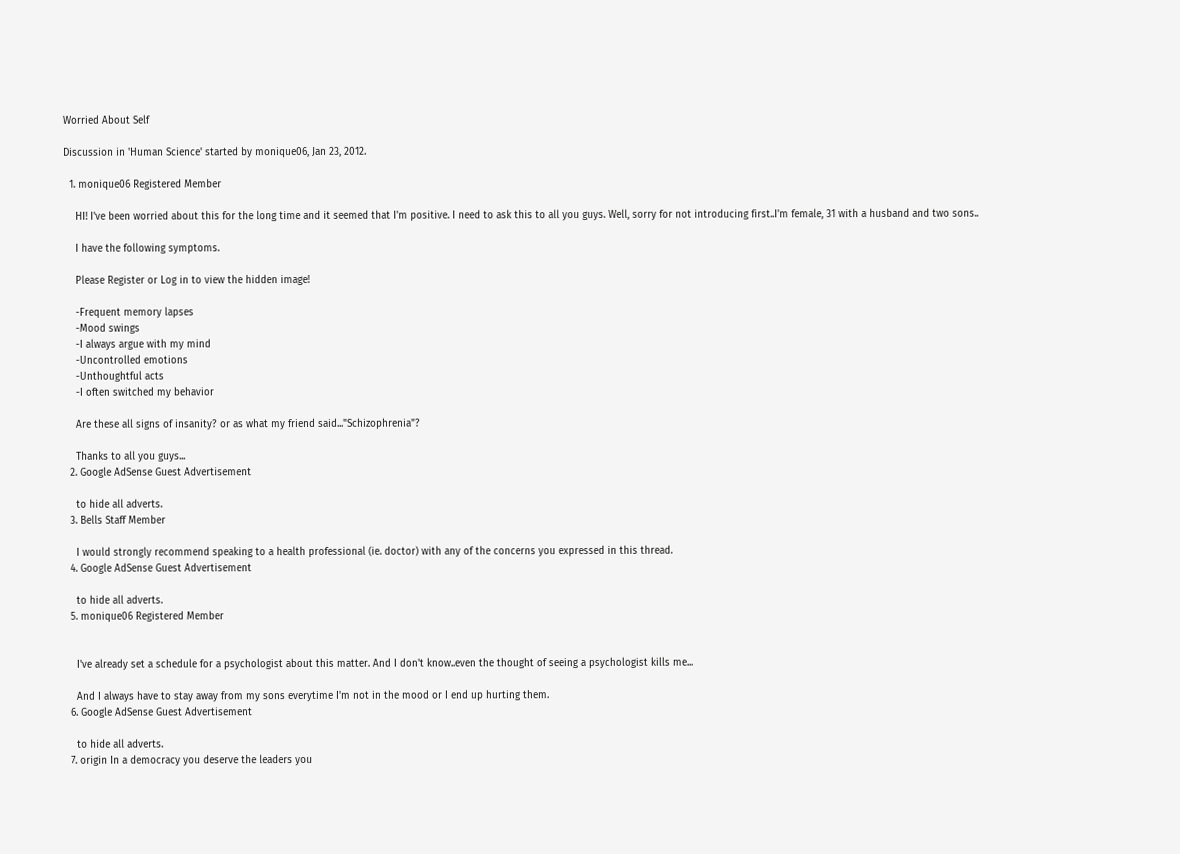Worried About Self

Discussion in 'Human Science' started by monique06, Jan 23, 2012.

  1. monique06 Registered Member

    HI! I've been worried about this for the long time and it seemed that I'm positive. I need to ask this to all you guys. Well, sorry for not introducing first..I'm female, 31 with a husband and two sons..

    I have the following symptoms.

    Please Register or Log in to view the hidden image!

    -Frequent memory lapses
    -Mood swings
    -I always argue with my mind
    -Uncontrolled emotions
    -Unthoughtful acts
    -I often switched my behavior

    Are these all signs of insanity? or as what my friend said..."Schizophrenia"?

    Thanks to all you guys...
  2. Google AdSense Guest Advertisement

    to hide all adverts.
  3. Bells Staff Member

    I would strongly recommend speaking to a health professional (ie. doctor) with any of the concerns you expressed in this thread.
  4. Google AdSense Guest Advertisement

    to hide all adverts.
  5. monique06 Registered Member


    I've already set a schedule for a psychologist about this matter. And I don't know..even the thought of seeing a psychologist kills me...

    And I always have to stay away from my sons everytime I'm not in the mood or I end up hurting them.
  6. Google AdSense Guest Advertisement

    to hide all adverts.
  7. origin In a democracy you deserve the leaders you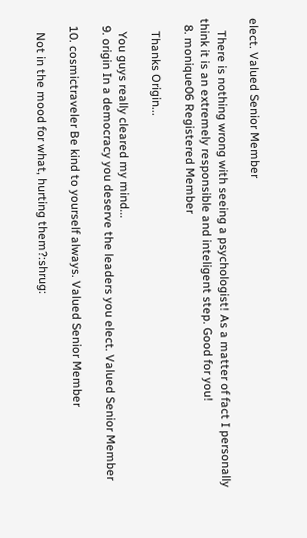elect. Valued Senior Member

    There is nothing wrong with seeing a psychologist! As a matter of fact I personally think it is an extremely responsible and inteligent step. Good for you!
  8. monique06 Registered Member

    Thanks Origin...

    You guys really cleared my mind...
  9. origin In a democracy you deserve the leaders you elect. Valued Senior Member

  10. cosmictraveler Be kind to yourself always. Valued Senior Member

    Not in the mood for what, hurting them?:shrug: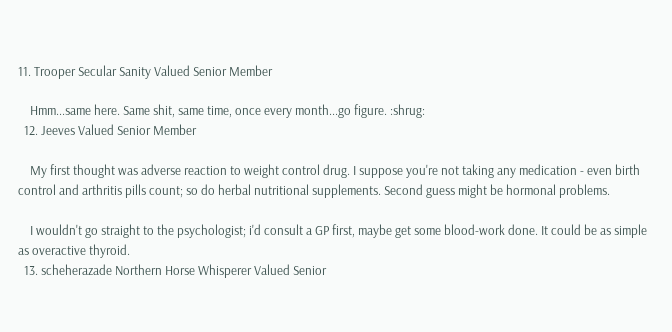11. Trooper Secular Sanity Valued Senior Member

    Hmm...same here. Same shit, same time, once every month...go figure. :shrug:
  12. Jeeves Valued Senior Member

    My first thought was adverse reaction to weight control drug. I suppose you're not taking any medication - even birth control and arthritis pills count; so do herbal nutritional supplements. Second guess might be hormonal problems.

    I wouldn't go straight to the psychologist; i'd consult a GP first, maybe get some blood-work done. It could be as simple as overactive thyroid.
  13. scheherazade Northern Horse Whisperer Valued Senior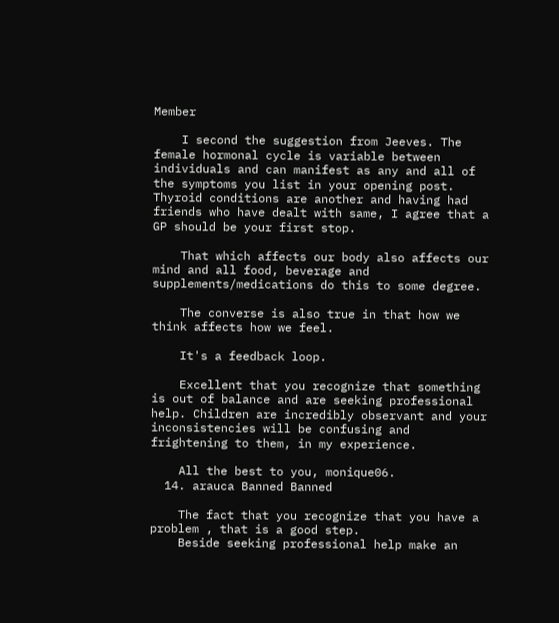Member

    I second the suggestion from Jeeves. The female hormonal cycle is variable between individuals and can manifest as any and all of the symptoms you list in your opening post. Thyroid conditions are another and having had friends who have dealt with same, I agree that a GP should be your first stop.

    That which affects our body also affects our mind and all food, beverage and supplements/medications do this to some degree.

    The converse is also true in that how we think affects how we feel.

    It's a feedback loop.

    Excellent that you recognize that something is out of balance and are seeking professional help. Children are incredibly observant and your inconsistencies will be confusing and frightening to them, in my experience.

    All the best to you, monique06.
  14. arauca Banned Banned

    The fact that you recognize that you have a problem , that is a good step.
    Beside seeking professional help make an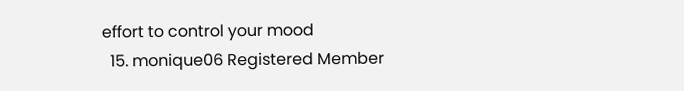effort to control your mood
  15. monique06 Registered Member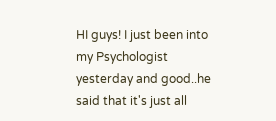HI guys! I just been into my Psychologist yesterday and good..he said that it's just all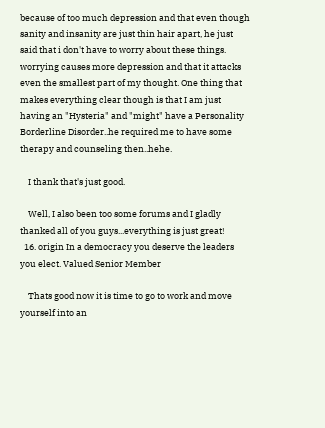because of too much depression and that even though sanity and insanity are just thin hair apart, he just said that i don't have to worry about these things. worrying causes more depression and that it attacks even the smallest part of my thought. One thing that makes everything clear though is that I am just having an "Hysteria" and "might" have a Personality Borderline Disorder..he required me to have some therapy and counseling then..hehe.

    I thank that's just good.

    Well, I also been too some forums and I gladly thanked all of you guys...everything is just great!
  16. origin In a democracy you deserve the leaders you elect. Valued Senior Member

    Thats good now it is time to go to work and move yourself into an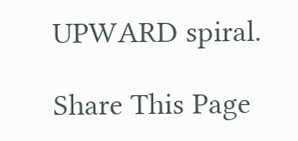UPWARD spiral.

Share This Page